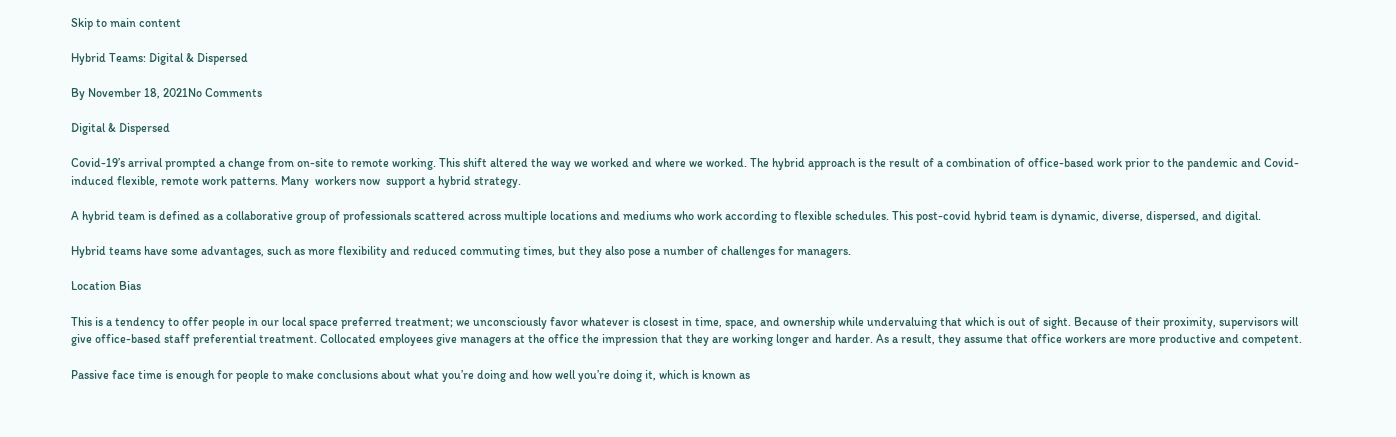Skip to main content

Hybrid Teams: Digital & Dispersed

By November 18, 2021No Comments

Digital & Dispersed

Covid-19’s arrival prompted a change from on-site to remote working. This shift altered the way we worked and where we worked. The hybrid approach is the result of a combination of office-based work prior to the pandemic and Covid-induced flexible, remote work patterns. Many  workers now  support a hybrid strategy.

A hybrid team is defined as a collaborative group of professionals scattered across multiple locations and mediums who work according to flexible schedules. This post-covid hybrid team is dynamic, diverse, dispersed, and digital.

Hybrid teams have some advantages, such as more flexibility and reduced commuting times, but they also pose a number of challenges for managers.

Location Bias

This is a tendency to offer people in our local space preferred treatment; we unconsciously favor whatever is closest in time, space, and ownership while undervaluing that which is out of sight. Because of their proximity, supervisors will give office-based staff preferential treatment. Collocated employees give managers at the office the impression that they are working longer and harder. As a result, they assume that office workers are more productive and competent.

Passive face time is enough for people to make conclusions about what you’re doing and how well you’re doing it, which is known as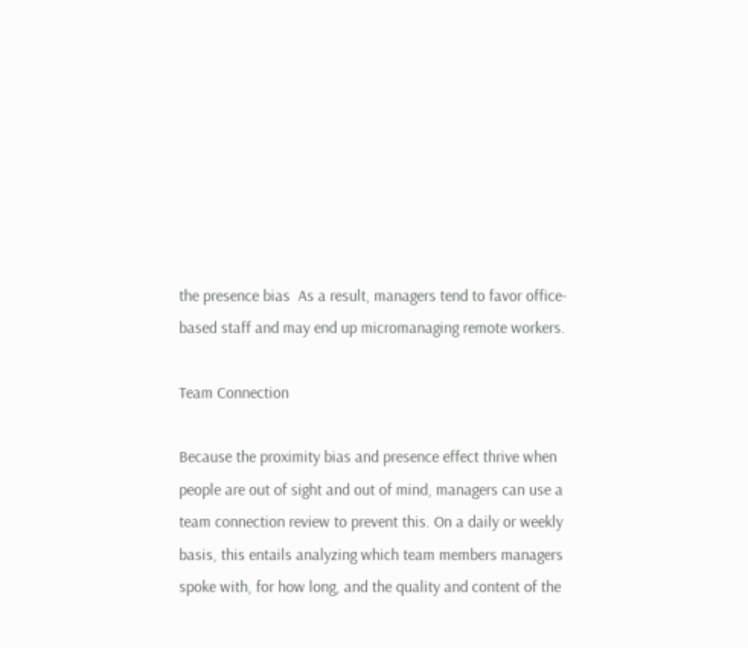the presence bias  As a result, managers tend to favor office-based staff and may end up micromanaging remote workers.

Team Connection

Because the proximity bias and presence effect thrive when people are out of sight and out of mind, managers can use a team connection review to prevent this. On a daily or weekly basis, this entails analyzing which team members managers spoke with, for how long, and the quality and content of the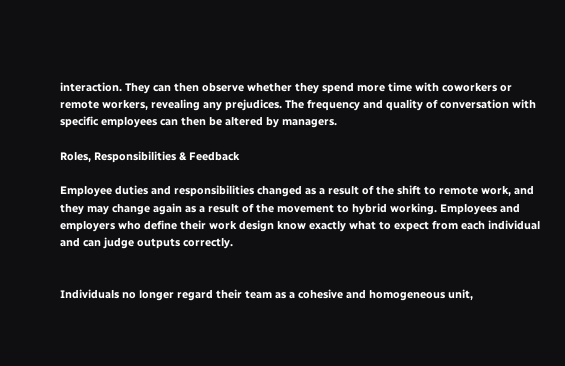interaction. They can then observe whether they spend more time with coworkers or remote workers, revealing any prejudices. The frequency and quality of conversation with specific employees can then be altered by managers.

Roles, Responsibilities & Feedback

Employee duties and responsibilities changed as a result of the shift to remote work, and they may change again as a result of the movement to hybrid working. Employees and employers who define their work design know exactly what to expect from each individual and can judge outputs correctly.


Individuals no longer regard their team as a cohesive and homogeneous unit,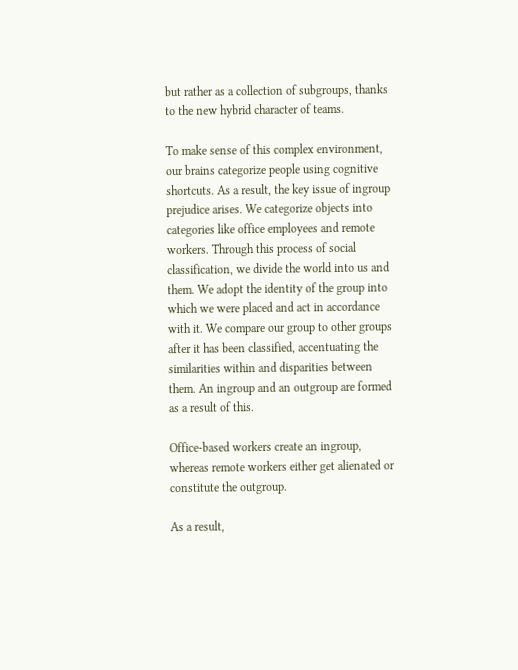but rather as a collection of subgroups, thanks to the new hybrid character of teams.

To make sense of this complex environment, our brains categorize people using cognitive shortcuts. As a result, the key issue of ingroup prejudice arises. We categorize objects into categories like office employees and remote workers. Through this process of social classification, we divide the world into us and them. We adopt the identity of the group into which we were placed and act in accordance with it. We compare our group to other groups after it has been classified, accentuating the similarities within and disparities between them. An ingroup and an outgroup are formed as a result of this.

Office-based workers create an ingroup, whereas remote workers either get alienated or constitute the outgroup.

As a result,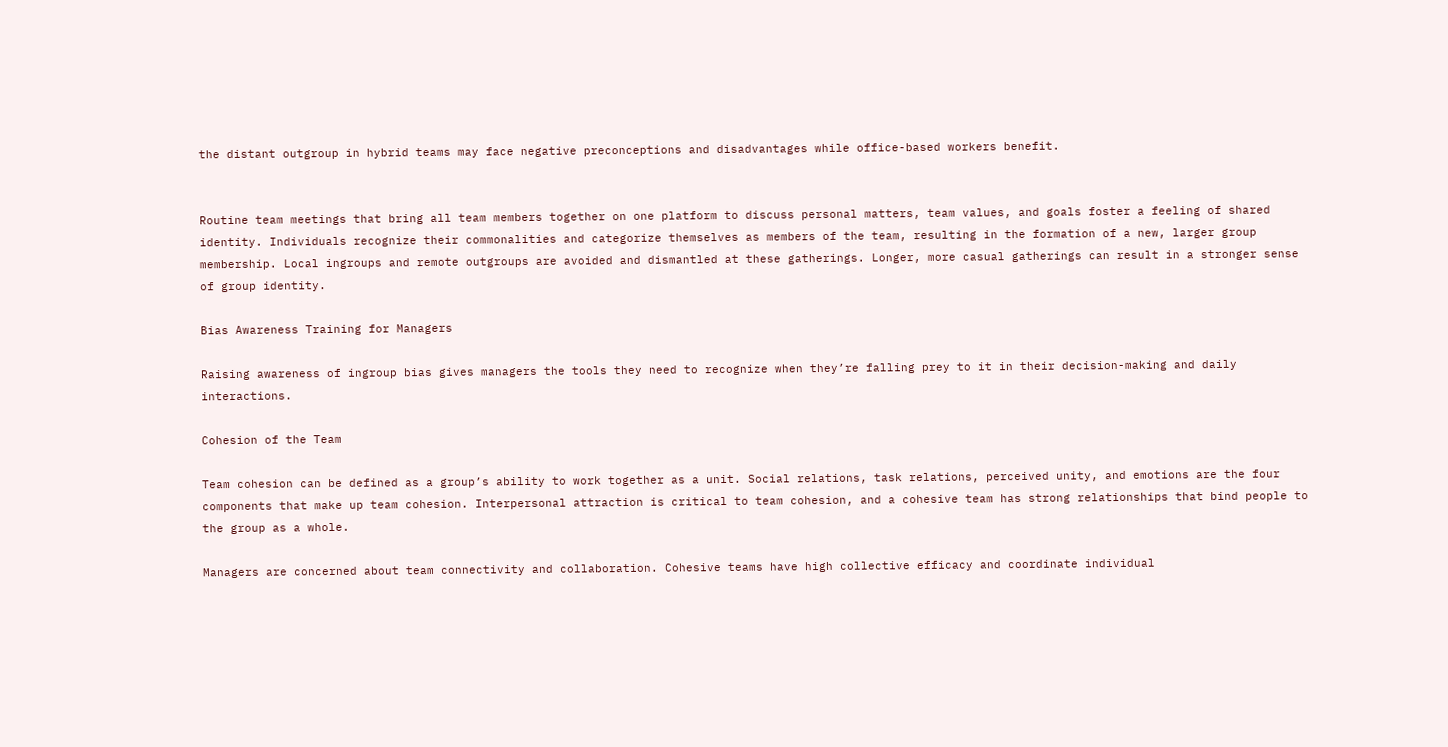the distant outgroup in hybrid teams may face negative preconceptions and disadvantages while office-based workers benefit.


Routine team meetings that bring all team members together on one platform to discuss personal matters, team values, and goals foster a feeling of shared identity. Individuals recognize their commonalities and categorize themselves as members of the team, resulting in the formation of a new, larger group membership. Local ingroups and remote outgroups are avoided and dismantled at these gatherings. Longer, more casual gatherings can result in a stronger sense of group identity.

Bias Awareness Training for Managers

Raising awareness of ingroup bias gives managers the tools they need to recognize when they’re falling prey to it in their decision-making and daily interactions.

Cohesion of the Team

Team cohesion can be defined as a group’s ability to work together as a unit. Social relations, task relations, perceived unity, and emotions are the four components that make up team cohesion. Interpersonal attraction is critical to team cohesion, and a cohesive team has strong relationships that bind people to the group as a whole.

Managers are concerned about team connectivity and collaboration. Cohesive teams have high collective efficacy and coordinate individual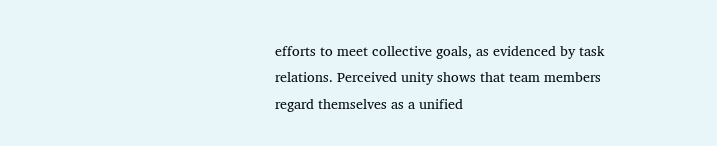efforts to meet collective goals, as evidenced by task relations. Perceived unity shows that team members regard themselves as a unified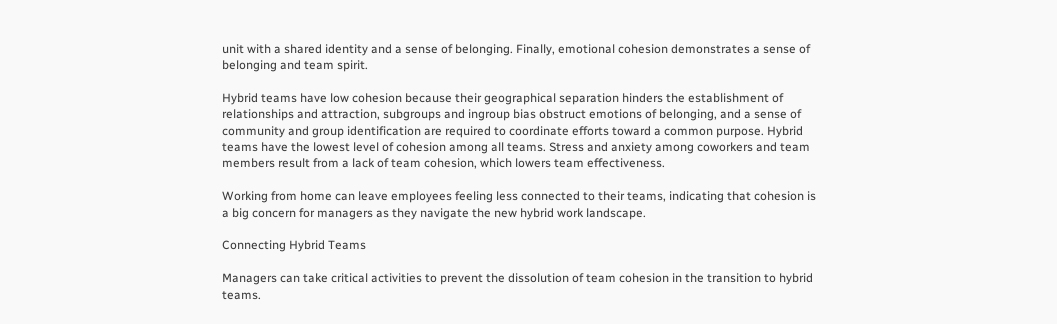unit with a shared identity and a sense of belonging. Finally, emotional cohesion demonstrates a sense of belonging and team spirit.

Hybrid teams have low cohesion because their geographical separation hinders the establishment of relationships and attraction, subgroups and ingroup bias obstruct emotions of belonging, and a sense of community and group identification are required to coordinate efforts toward a common purpose. Hybrid teams have the lowest level of cohesion among all teams. Stress and anxiety among coworkers and team members result from a lack of team cohesion, which lowers team effectiveness.

Working from home can leave employees feeling less connected to their teams, indicating that cohesion is a big concern for managers as they navigate the new hybrid work landscape.

Connecting Hybrid Teams

Managers can take critical activities to prevent the dissolution of team cohesion in the transition to hybrid teams.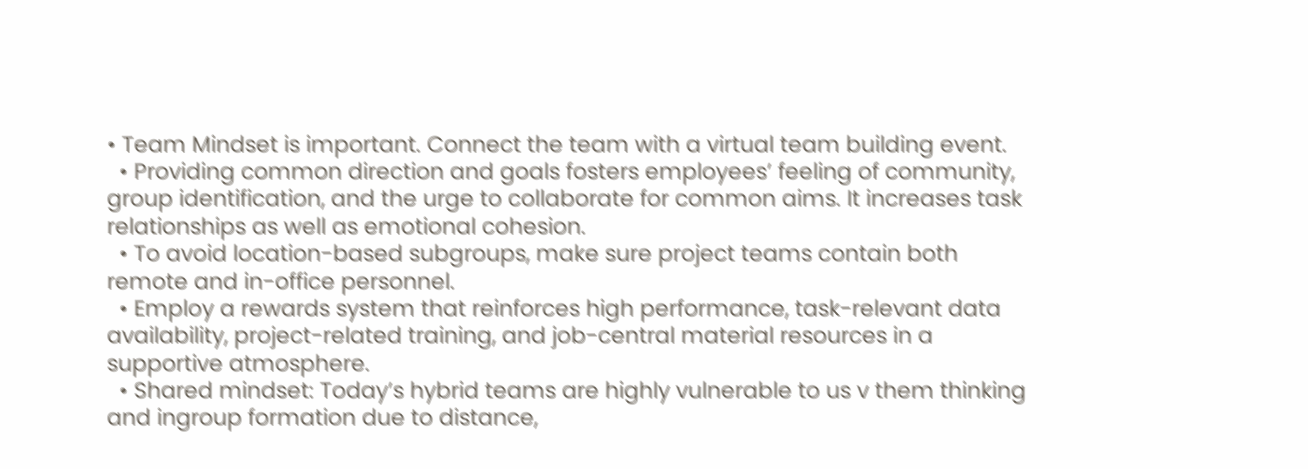• Team Mindset is important. Connect the team with a virtual team building event.
  • Providing common direction and goals fosters employees’ feeling of community, group identification, and the urge to collaborate for common aims. It increases task relationships as well as emotional cohesion.
  • To avoid location-based subgroups, make sure project teams contain both remote and in-office personnel.
  • Employ a rewards system that reinforces high performance, task-relevant data availability, project-related training, and job-central material resources in a supportive atmosphere.
  • Shared mindset: Today’s hybrid teams are highly vulnerable to us v them thinking and ingroup formation due to distance,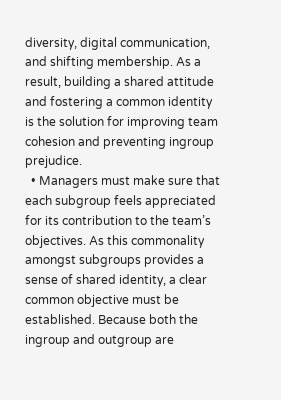diversity, digital communication, and shifting membership. As a result, building a shared attitude and fostering a common identity is the solution for improving team cohesion and preventing ingroup prejudice.
  • Managers must make sure that each subgroup feels appreciated for its contribution to the team’s objectives. As this commonality amongst subgroups provides a sense of shared identity, a clear common objective must be established. Because both the ingroup and outgroup are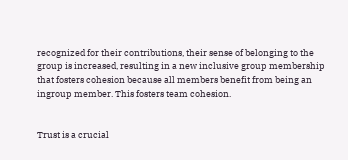recognized for their contributions, their sense of belonging to the group is increased, resulting in a new inclusive group membership that fosters cohesion because all members benefit from being an ingroup member. This fosters team cohesion.


Trust is a crucial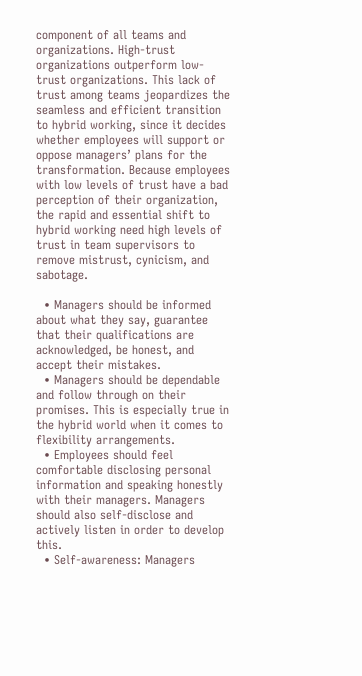component of all teams and organizations. High-trust organizations outperform low-trust organizations. This lack of trust among teams jeopardizes the seamless and efficient transition to hybrid working, since it decides whether employees will support or oppose managers’ plans for the transformation. Because employees with low levels of trust have a bad perception of their organization, the rapid and essential shift to hybrid working need high levels of trust in team supervisors to remove mistrust, cynicism, and sabotage.

  • Managers should be informed about what they say, guarantee that their qualifications are acknowledged, be honest, and accept their mistakes.
  • Managers should be dependable and follow through on their promises. This is especially true in the hybrid world when it comes to flexibility arrangements.
  • Employees should feel comfortable disclosing personal information and speaking honestly with their managers. Managers should also self-disclose and actively listen in order to develop this.
  • Self-awareness: Managers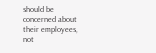should be concerned about their employees, not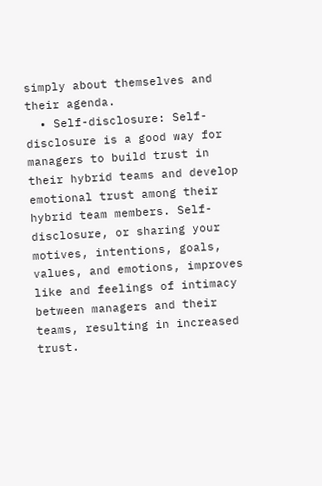simply about themselves and their agenda.
  • Self-disclosure: Self-disclosure is a good way for managers to build trust in their hybrid teams and develop emotional trust among their hybrid team members. Self-disclosure, or sharing your motives, intentions, goals, values, and emotions, improves like and feelings of intimacy between managers and their teams, resulting in increased trust.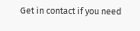Get in contact if you need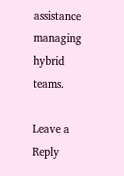assistance managing hybrid teams.

Leave a Reply